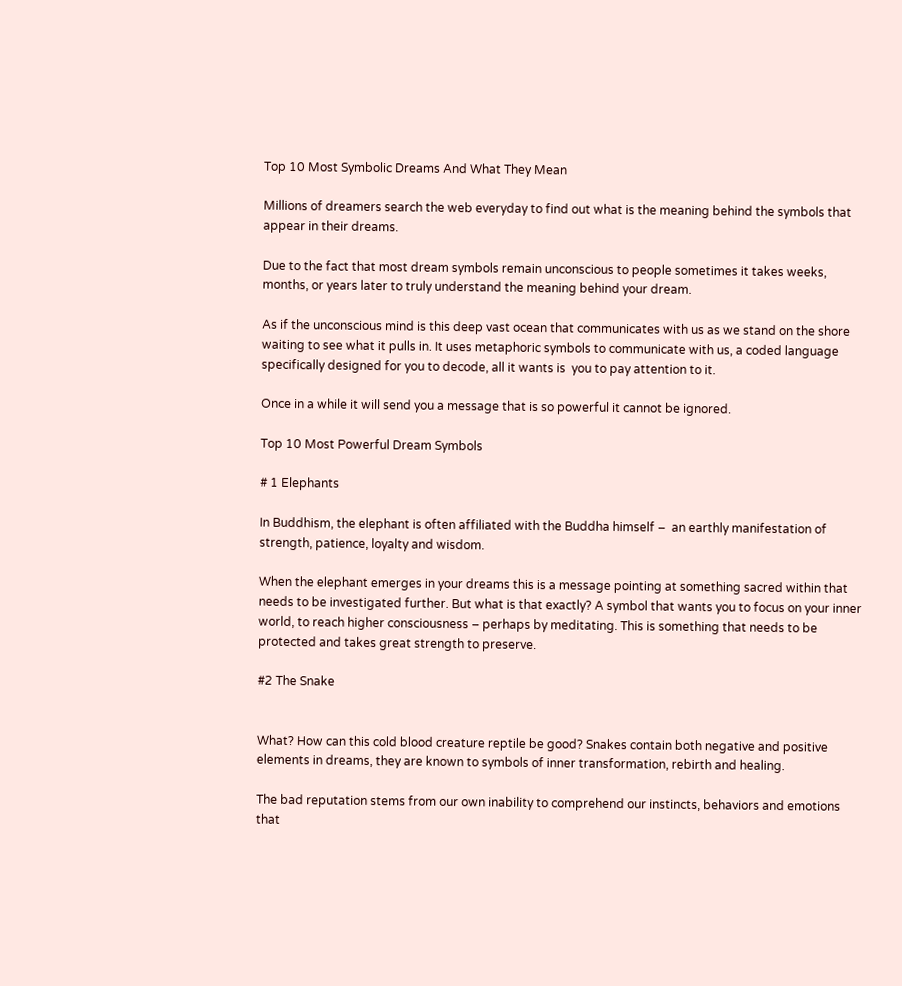Top 10 Most Symbolic Dreams And What They Mean

Millions of dreamers search the web everyday to find out what is the meaning behind the symbols that appear in their dreams.

Due to the fact that most dream symbols remain unconscious to people sometimes it takes weeks, months, or years later to truly understand the meaning behind your dream.

As if the unconscious mind is this deep vast ocean that communicates with us as we stand on the shore waiting to see what it pulls in. It uses metaphoric symbols to communicate with us, a coded language specifically designed for you to decode, all it wants is  you to pay attention to it.

Once in a while it will send you a message that is so powerful it cannot be ignored.

Top 10 Most Powerful Dream Symbols

# 1 Elephants

In Buddhism, the elephant is often affiliated with the Buddha himself –  an earthly manifestation of strength, patience, loyalty and wisdom.

When the elephant emerges in your dreams this is a message pointing at something sacred within that needs to be investigated further. But what is that exactly? A symbol that wants you to focus on your inner world, to reach higher consciousness – perhaps by meditating. This is something that needs to be protected and takes great strength to preserve.

#2 The Snake


What? How can this cold blood creature reptile be good? Snakes contain both negative and positive elements in dreams, they are known to symbols of inner transformation, rebirth and healing.

The bad reputation stems from our own inability to comprehend our instincts, behaviors and emotions that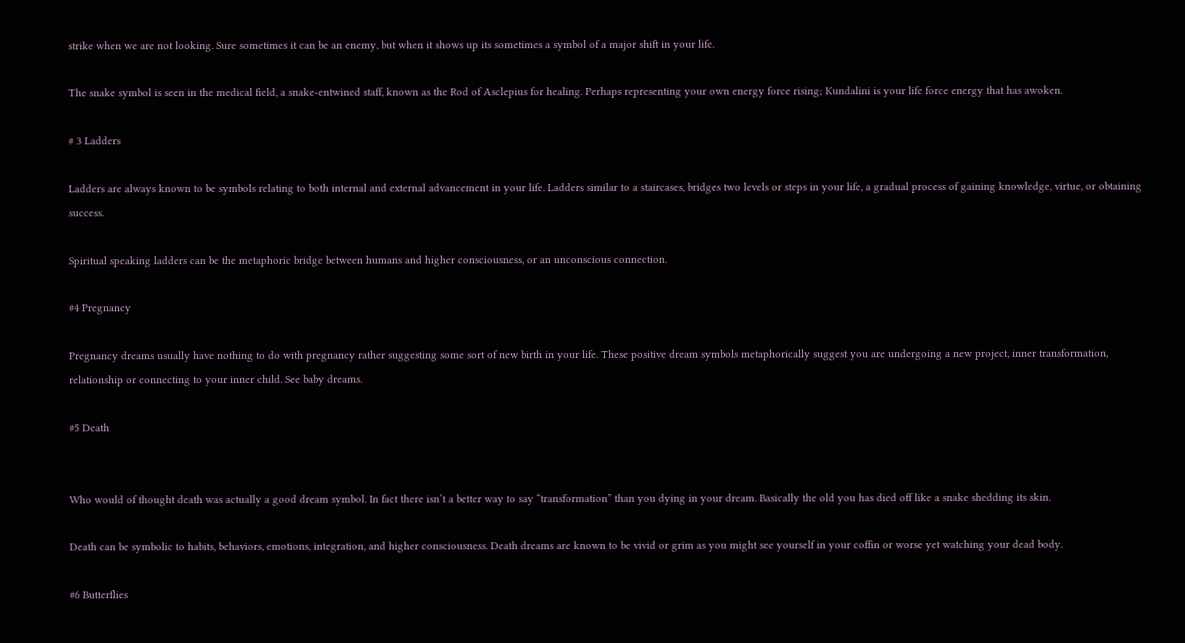strike when we are not looking. Sure sometimes it can be an enemy, but when it shows up its sometimes a symbol of a major shift in your life.

The snake symbol is seen in the medical field, a snake-entwined staff, known as the Rod of Asclepius for healing. Perhaps representing your own energy force rising; Kundalini is your life force energy that has awoken.

# 3 Ladders

Ladders are always known to be symbols relating to both internal and external advancement in your life. Ladders similar to a staircases, bridges two levels or steps in your life, a gradual process of gaining knowledge, virtue, or obtaining success.

Spiritual speaking ladders can be the metaphoric bridge between humans and higher consciousness, or an unconscious connection.

#4 Pregnancy

Pregnancy dreams usually have nothing to do with pregnancy rather suggesting some sort of new birth in your life. These positive dream symbols metaphorically suggest you are undergoing a new project, inner transformation, relationship or connecting to your inner child. See baby dreams.

#5 Death


Who would of thought death was actually a good dream symbol. In fact there isn’t a better way to say “transformation” than you dying in your dream. Basically the old you has died off like a snake shedding its skin.

Death can be symbolic to habits, behaviors, emotions, integration, and higher consciousness. Death dreams are known to be vivid or grim as you might see yourself in your coffin or worse yet watching your dead body.

#6 Butterflies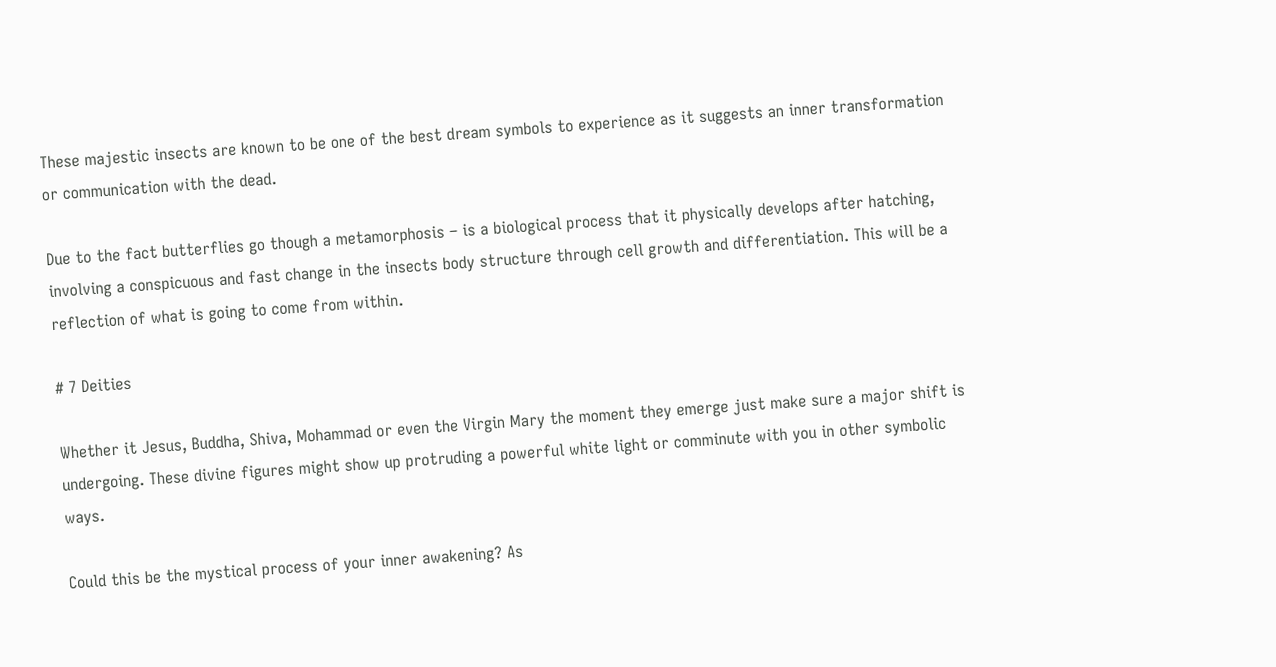These majestic insects are known to be one of the best dream symbols to experience as it suggests an inner transformation or communication with the dead.

Due to the fact butterflies go though a metamorphosis – is a biological process that it physically develops after hatching, involving a conspicuous and fast change in the insects body structure through cell growth and differentiation. This will be a reflection of what is going to come from within.

# 7 Deities

Whether it Jesus, Buddha, Shiva, Mohammad or even the Virgin Mary the moment they emerge just make sure a major shift is undergoing. These divine figures might show up protruding a powerful white light or comminute with you in other symbolic ways.

Could this be the mystical process of your inner awakening? As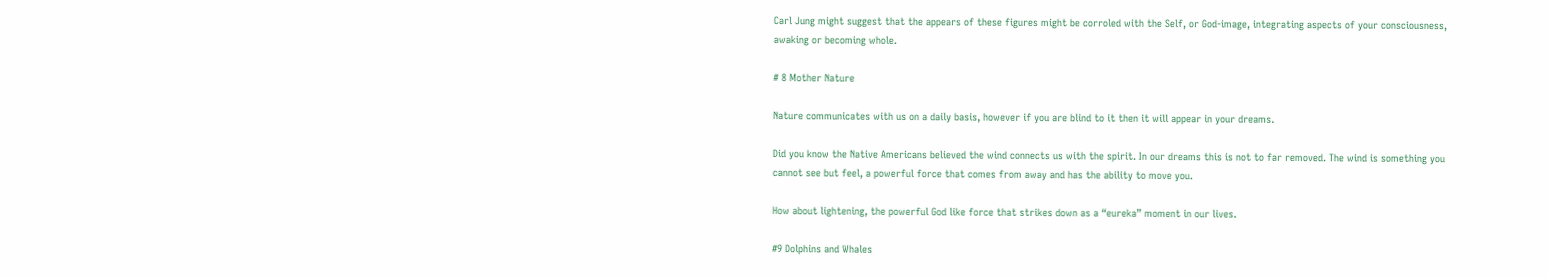Carl Jung might suggest that the appears of these figures might be corroled with the Self, or God-image, integrating aspects of your consciousness, awaking or becoming whole.

# 8 Mother Nature

Nature communicates with us on a daily basis, however if you are blind to it then it will appear in your dreams.

Did you know the Native Americans believed the wind connects us with the spirit. In our dreams this is not to far removed. The wind is something you cannot see but feel, a powerful force that comes from away and has the ability to move you.

How about lightening, the powerful God like force that strikes down as a “eureka” moment in our lives.

#9 Dolphins and Whales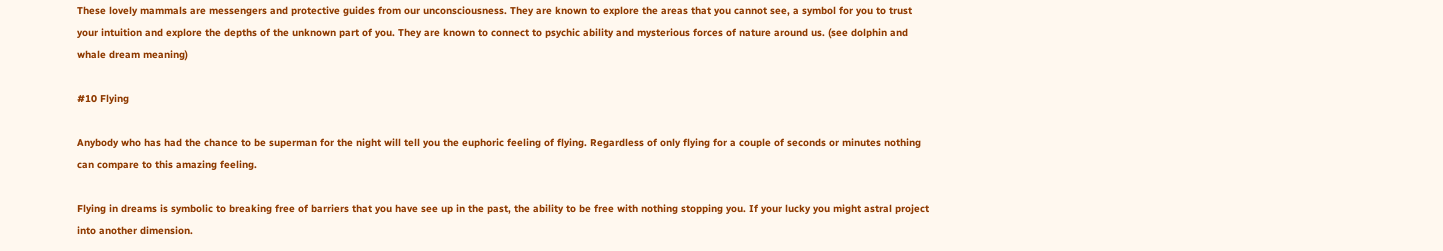These lovely mammals are messengers and protective guides from our unconsciousness. They are known to explore the areas that you cannot see, a symbol for you to trust your intuition and explore the depths of the unknown part of you. They are known to connect to psychic ability and mysterious forces of nature around us. (see dolphin and whale dream meaning)

#10 Flying

Anybody who has had the chance to be superman for the night will tell you the euphoric feeling of flying. Regardless of only flying for a couple of seconds or minutes nothing can compare to this amazing feeling.

Flying in dreams is symbolic to breaking free of barriers that you have see up in the past, the ability to be free with nothing stopping you. If your lucky you might astral project into another dimension.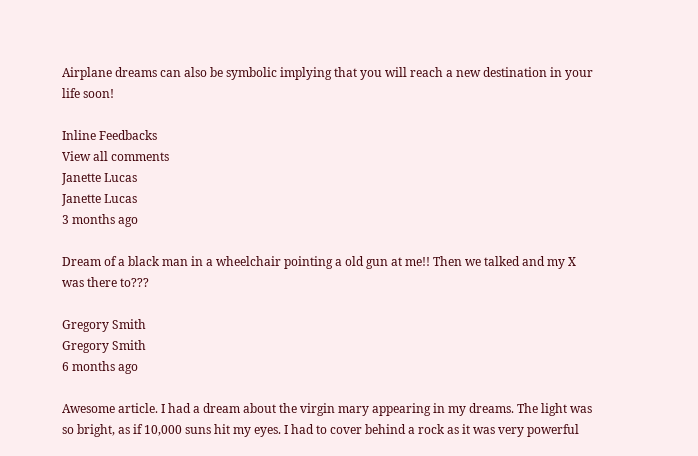Airplane dreams can also be symbolic implying that you will reach a new destination in your life soon!

Inline Feedbacks
View all comments
Janette Lucas
Janette Lucas
3 months ago

Dream of a black man in a wheelchair pointing a old gun at me!! Then we talked and my X was there to???

Gregory Smith
Gregory Smith
6 months ago

Awesome article. I had a dream about the virgin mary appearing in my dreams. The light was so bright, as if 10,000 suns hit my eyes. I had to cover behind a rock as it was very powerful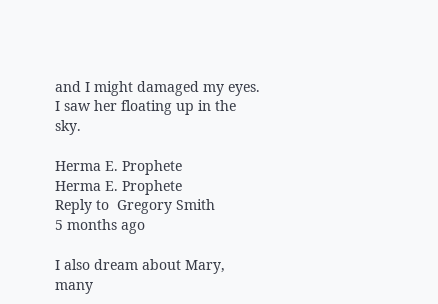and I might damaged my eyes. I saw her floating up in the sky.

Herma E. Prophete
Herma E. Prophete
Reply to  Gregory Smith
5 months ago

I also dream about Mary, many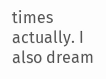times actually. I also dream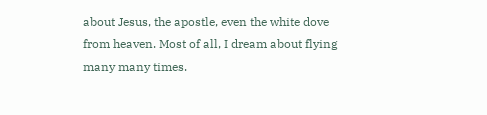about Jesus, the apostle, even the white dove from heaven. Most of all, I dream about flying many many times.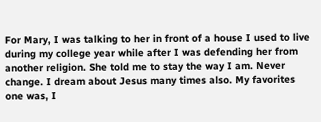For Mary, I was talking to her in front of a house I used to live during my college year while after I was defending her from another religion. She told me to stay the way I am. Never change. I dream about Jesus many times also. My favorites one was, I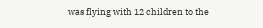was flying with 12 children to the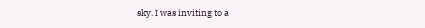sky. I was inviting to a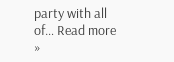party with all of… Read more »